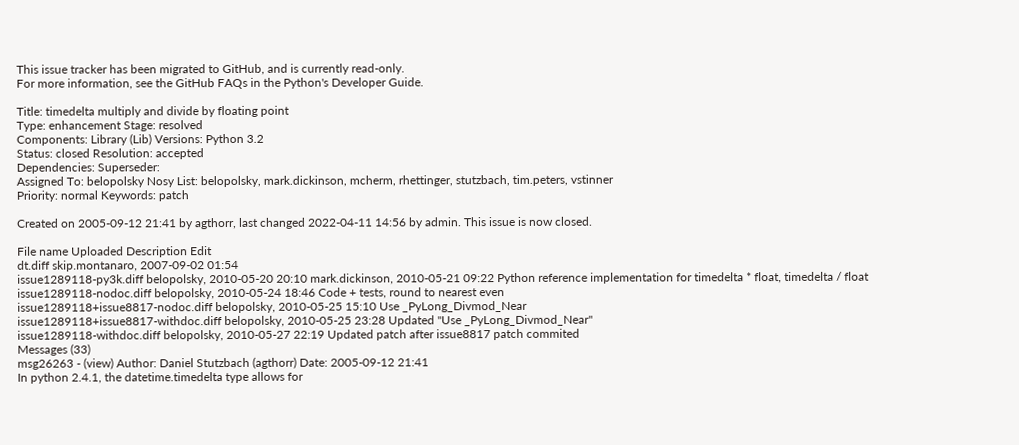This issue tracker has been migrated to GitHub, and is currently read-only.
For more information, see the GitHub FAQs in the Python's Developer Guide.

Title: timedelta multiply and divide by floating point
Type: enhancement Stage: resolved
Components: Library (Lib) Versions: Python 3.2
Status: closed Resolution: accepted
Dependencies: Superseder:
Assigned To: belopolsky Nosy List: belopolsky, mark.dickinson, mcherm, rhettinger, stutzbach, tim.peters, vstinner
Priority: normal Keywords: patch

Created on 2005-09-12 21:41 by agthorr, last changed 2022-04-11 14:56 by admin. This issue is now closed.

File name Uploaded Description Edit
dt.diff skip.montanaro, 2007-09-02 01:54
issue1289118-py3k.diff belopolsky, 2010-05-20 20:10 mark.dickinson, 2010-05-21 09:22 Python reference implementation for timedelta * float, timedelta / float
issue1289118-nodoc.diff belopolsky, 2010-05-24 18:46 Code + tests, round to nearest even
issue1289118+issue8817-nodoc.diff belopolsky, 2010-05-25 15:10 Use _PyLong_Divmod_Near
issue1289118+issue8817-withdoc.diff belopolsky, 2010-05-25 23:28 Updated "Use _PyLong_Divmod_Near"
issue1289118-withdoc.diff belopolsky, 2010-05-27 22:19 Updated patch after issue8817 patch commited
Messages (33)
msg26263 - (view) Author: Daniel Stutzbach (agthorr) Date: 2005-09-12 21:41
In python 2.4.1, the datetime.timedelta type allows for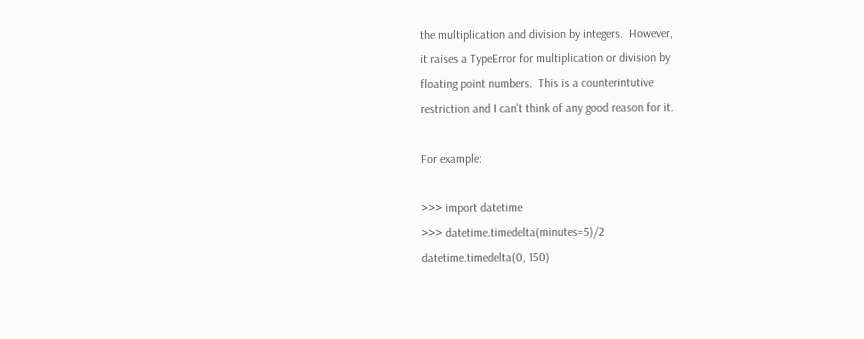the multiplication and division by integers.  However,
it raises a TypeError for multiplication or division by
floating point numbers.  This is a counterintutive
restriction and I can't think of any good reason for it.

For example:

>>> import datetime
>>> datetime.timedelta(minutes=5)/2
datetime.timedelta(0, 150)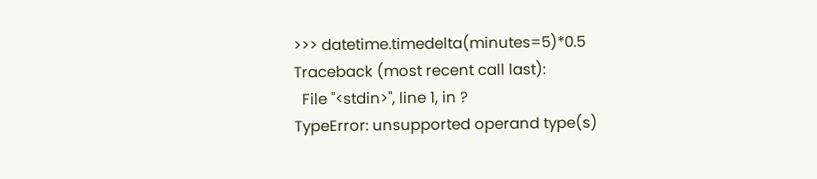>>> datetime.timedelta(minutes=5)*0.5
Traceback (most recent call last):
  File "<stdin>", line 1, in ?
TypeError: unsupported operand type(s)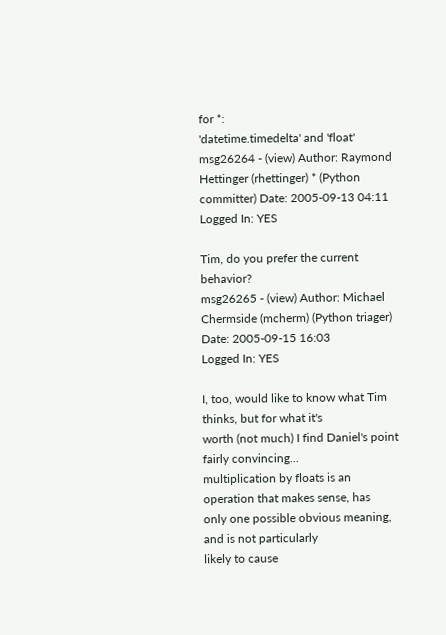for *:
'datetime.timedelta' and 'float'
msg26264 - (view) Author: Raymond Hettinger (rhettinger) * (Python committer) Date: 2005-09-13 04:11
Logged In: YES

Tim, do you prefer the current behavior?
msg26265 - (view) Author: Michael Chermside (mcherm) (Python triager) Date: 2005-09-15 16:03
Logged In: YES

I, too, would like to know what Tim thinks, but for what it's
worth (not much) I find Daniel's point fairly convincing...
multiplication by floats is an operation that makes sense, has
only one possible obvious meaning, and is not particularly
likely to cause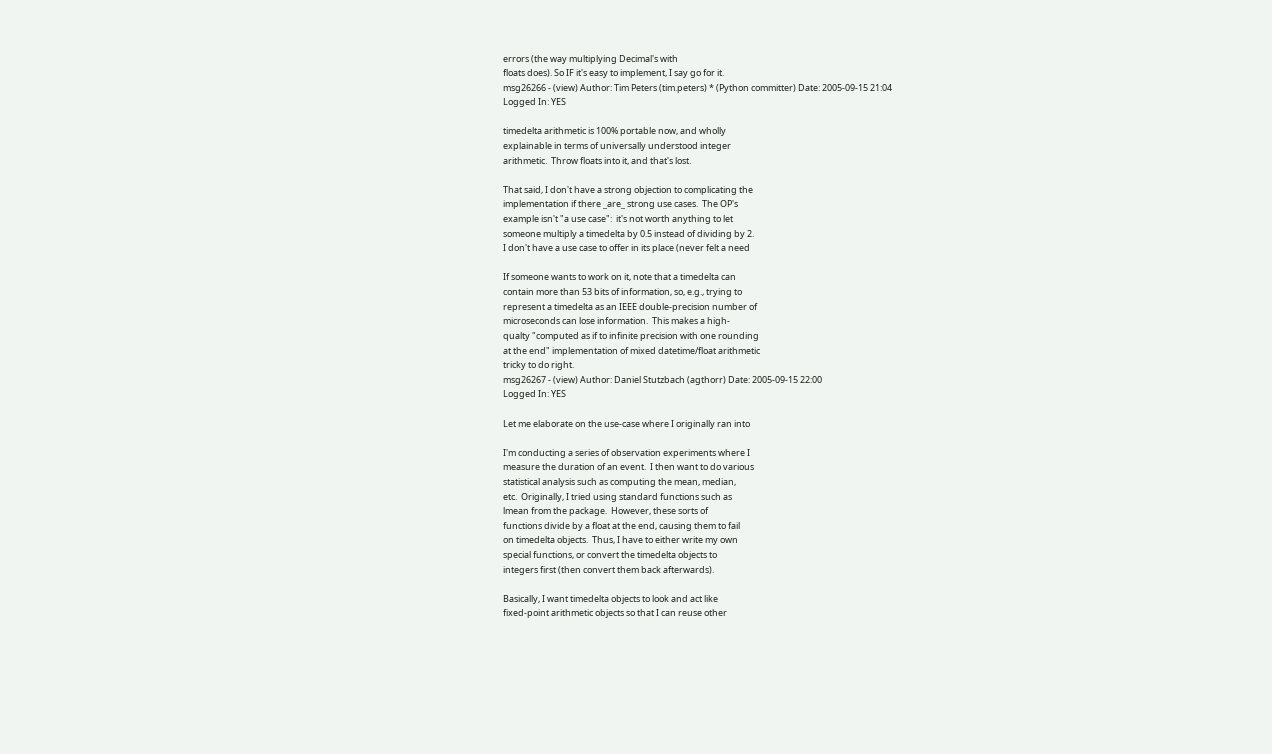errors (the way multiplying Decimal's with
floats does). So IF it's easy to implement, I say go for it.
msg26266 - (view) Author: Tim Peters (tim.peters) * (Python committer) Date: 2005-09-15 21:04
Logged In: YES

timedelta arithmetic is 100% portable now, and wholly
explainable in terms of universally understood integer
arithmetic.  Throw floats into it, and that's lost.

That said, I don't have a strong objection to complicating the
implementation if there _are_ strong use cases.  The OP's
example isn't "a use case":  it's not worth anything to let
someone multiply a timedelta by 0.5 instead of dividing by 2.
I don't have a use case to offer in its place (never felt a need

If someone wants to work on it, note that a timedelta can
contain more than 53 bits of information, so, e.g., trying to
represent a timedelta as an IEEE double-precision number of
microseconds can lose information.  This makes a high-
qualty "computed as if to infinite precision with one rounding
at the end" implementation of mixed datetime/float arithmetic
tricky to do right.
msg26267 - (view) Author: Daniel Stutzbach (agthorr) Date: 2005-09-15 22:00
Logged In: YES

Let me elaborate on the use-case where I originally ran into

I'm conducting a series of observation experiments where I
measure the duration of an event.  I then want to do various
statistical analysis such as computing the mean, median,
etc.  Originally, I tried using standard functions such as
lmean from the package.  However, these sorts of
functions divide by a float at the end, causing them to fail
on timedelta objects.  Thus, I have to either write my own
special functions, or convert the timedelta objects to
integers first (then convert them back afterwards).

Basically, I want timedelta objects to look and act like
fixed-point arithmetic objects so that I can reuse other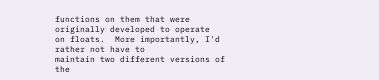functions on them that were originally developed to operate
on floats.  More importantly, I'd rather not have to
maintain two different versions of the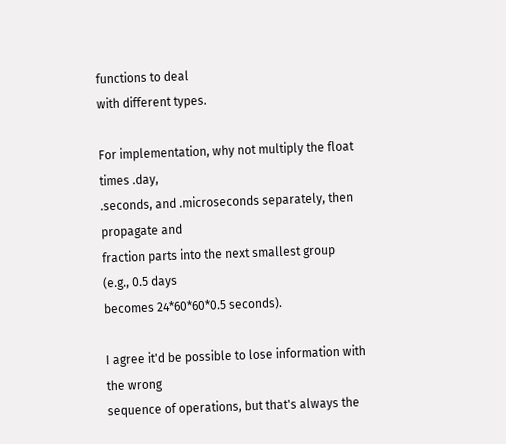functions to deal
with different types.

For implementation, why not multiply the float times .day,
.seconds, and .microseconds separately, then propagate and
fraction parts into the next smallest group (e.g., 0.5 days
becomes 24*60*60*0.5 seconds).

I agree it'd be possible to lose information with the wrong
sequence of operations, but that's always the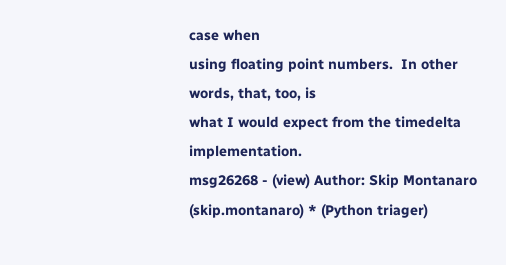case when
using floating point numbers.  In other words, that, too, is
what I would expect from the timedelta implementation.
msg26268 - (view) Author: Skip Montanaro (skip.montanaro) * (Python triager)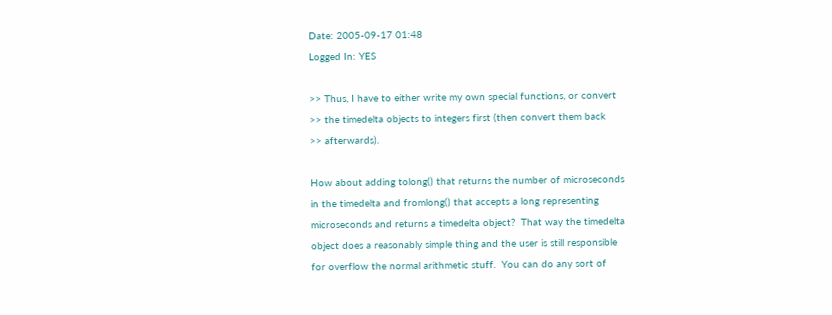Date: 2005-09-17 01:48
Logged In: YES

>> Thus, I have to either write my own special functions, or convert
>> the timedelta objects to integers first (then convert them back
>> afterwards).

How about adding tolong() that returns the number of microseconds
in the timedelta and fromlong() that accepts a long representing
microseconds and returns a timedelta object?  That way the timedelta
object does a reasonably simple thing and the user is still responsible
for overflow the normal arithmetic stuff.  You can do any sort of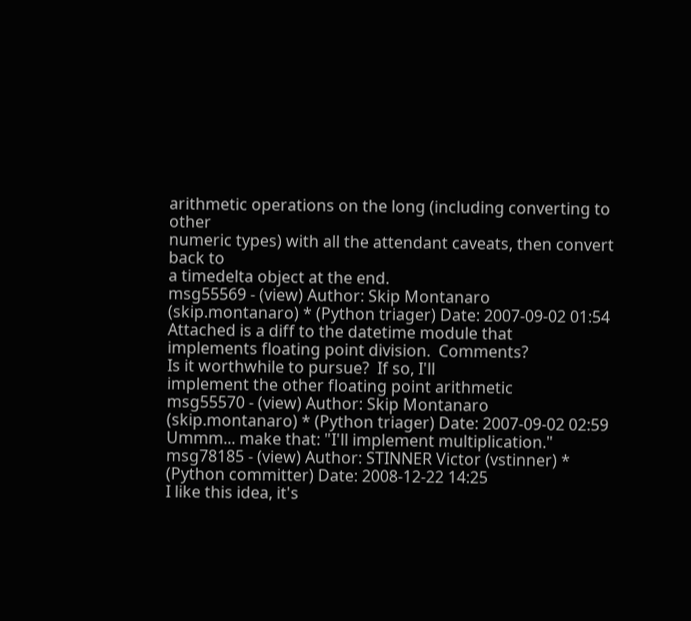arithmetic operations on the long (including converting to other
numeric types) with all the attendant caveats, then convert back to
a timedelta object at the end.
msg55569 - (view) Author: Skip Montanaro (skip.montanaro) * (Python triager) Date: 2007-09-02 01:54
Attached is a diff to the datetime module that
implements floating point division.  Comments?
Is it worthwhile to pursue?  If so, I'll
implement the other floating point arithmetic
msg55570 - (view) Author: Skip Montanaro (skip.montanaro) * (Python triager) Date: 2007-09-02 02:59
Ummm... make that: "I'll implement multiplication."
msg78185 - (view) Author: STINNER Victor (vstinner) * (Python committer) Date: 2008-12-22 14:25
I like this idea, it's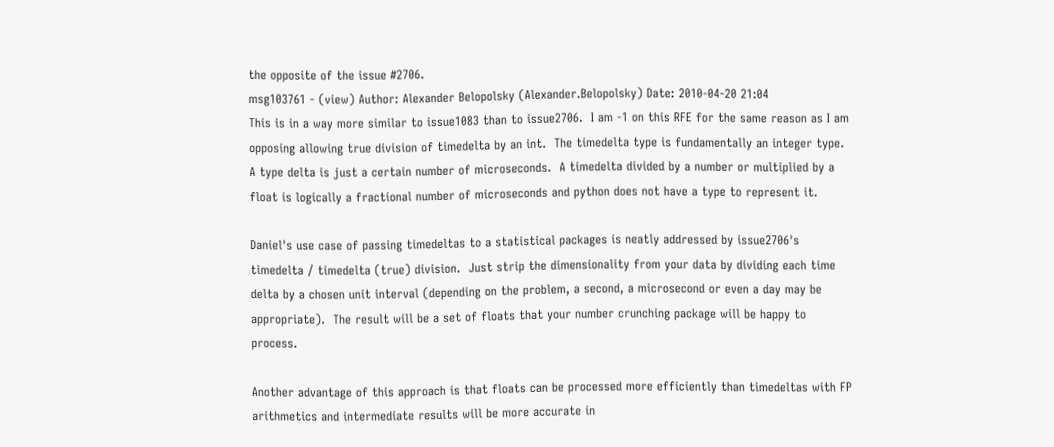the opposite of the issue #2706.
msg103761 - (view) Author: Alexander Belopolsky (Alexander.Belopolsky) Date: 2010-04-20 21:04
This is in a way more similar to issue1083 than to issue2706.  I am -1 on this RFE for the same reason as I am opposing allowing true division of timedelta by an int.  The timedelta type is fundamentally an integer type.  A type delta is just a certain number of microseconds.  A timedelta divided by a number or multiplied by a float is logically a fractional number of microseconds and python does not have a type to represent it.

Daniel's use case of passing timedeltas to a statistical packages is neatly addressed by issue2706's timedelta / timedelta (true) division.  Just strip the dimensionality from your data by dividing each time delta by a chosen unit interval (depending on the problem, a second, a microsecond or even a day may be appropriate).  The result will be a set of floats that your number crunching package will be happy to process.

Another advantage of this approach is that floats can be processed more efficiently than timedeltas with FP arithmetics and intermediate results will be more accurate in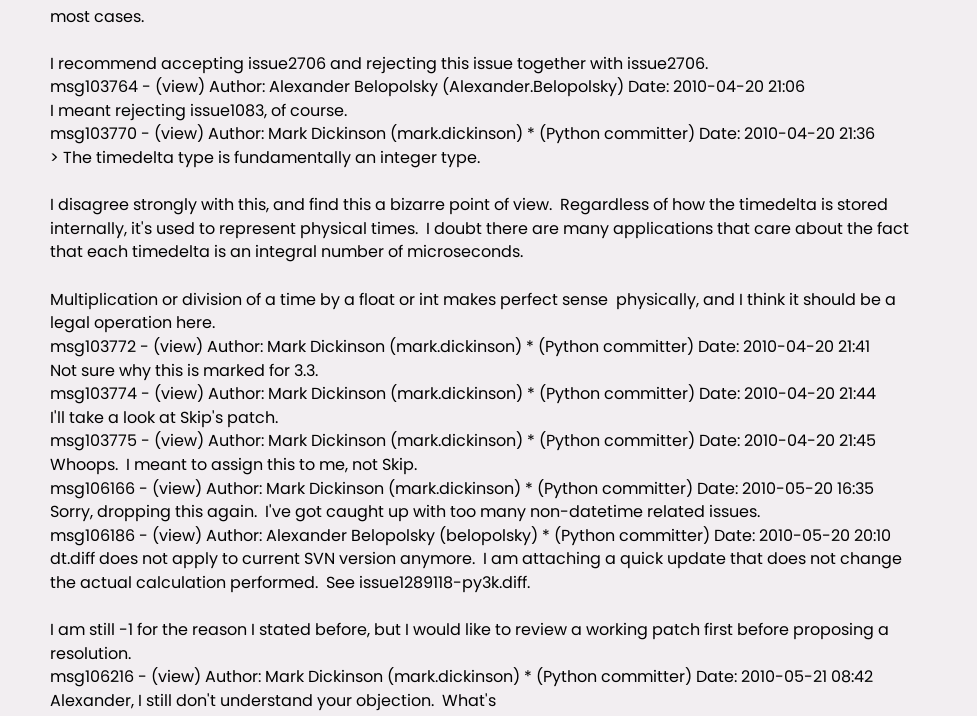most cases.

I recommend accepting issue2706 and rejecting this issue together with issue2706.
msg103764 - (view) Author: Alexander Belopolsky (Alexander.Belopolsky) Date: 2010-04-20 21:06
I meant rejecting issue1083, of course.
msg103770 - (view) Author: Mark Dickinson (mark.dickinson) * (Python committer) Date: 2010-04-20 21:36
> The timedelta type is fundamentally an integer type.

I disagree strongly with this, and find this a bizarre point of view.  Regardless of how the timedelta is stored internally, it's used to represent physical times.  I doubt there are many applications that care about the fact that each timedelta is an integral number of microseconds.

Multiplication or division of a time by a float or int makes perfect sense  physically, and I think it should be a legal operation here.
msg103772 - (view) Author: Mark Dickinson (mark.dickinson) * (Python committer) Date: 2010-04-20 21:41
Not sure why this is marked for 3.3.
msg103774 - (view) Author: Mark Dickinson (mark.dickinson) * (Python committer) Date: 2010-04-20 21:44
I'll take a look at Skip's patch.
msg103775 - (view) Author: Mark Dickinson (mark.dickinson) * (Python committer) Date: 2010-04-20 21:45
Whoops.  I meant to assign this to me, not Skip.
msg106166 - (view) Author: Mark Dickinson (mark.dickinson) * (Python committer) Date: 2010-05-20 16:35
Sorry, dropping this again.  I've got caught up with too many non-datetime related issues.
msg106186 - (view) Author: Alexander Belopolsky (belopolsky) * (Python committer) Date: 2010-05-20 20:10
dt.diff does not apply to current SVN version anymore.  I am attaching a quick update that does not change the actual calculation performed.  See issue1289118-py3k.diff.

I am still -1 for the reason I stated before, but I would like to review a working patch first before proposing a resolution.
msg106216 - (view) Author: Mark Dickinson (mark.dickinson) * (Python committer) Date: 2010-05-21 08:42
Alexander, I still don't understand your objection.  What's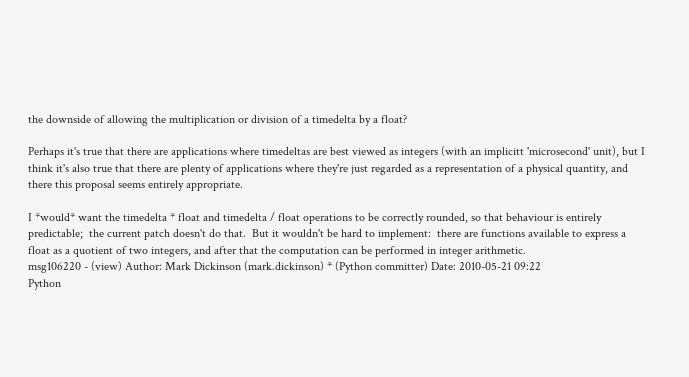the downside of allowing the multiplication or division of a timedelta by a float?

Perhaps it's true that there are applications where timedeltas are best viewed as integers (with an implicitt 'microsecond' unit), but I think it's also true that there are plenty of applications where they're just regarded as a representation of a physical quantity, and there this proposal seems entirely appropriate.

I *would* want the timedelta * float and timedelta / float operations to be correctly rounded, so that behaviour is entirely predictable;  the current patch doesn't do that.  But it wouldn't be hard to implement:  there are functions available to express a float as a quotient of two integers, and after that the computation can be performed in integer arithmetic.
msg106220 - (view) Author: Mark Dickinson (mark.dickinson) * (Python committer) Date: 2010-05-21 09:22
Python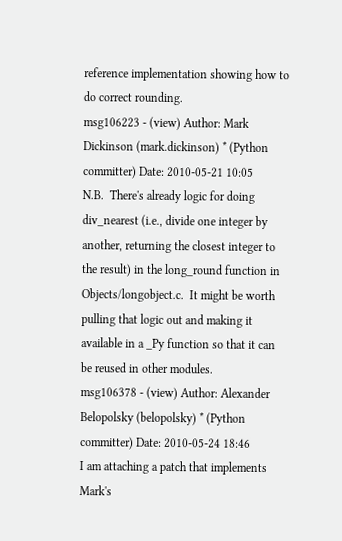reference implementation showing how to do correct rounding.
msg106223 - (view) Author: Mark Dickinson (mark.dickinson) * (Python committer) Date: 2010-05-21 10:05
N.B.  There's already logic for doing div_nearest (i.e., divide one integer by another, returning the closest integer to the result) in the long_round function in Objects/longobject.c.  It might be worth pulling that logic out and making it available in a _Py function so that it can be reused in other modules.
msg106378 - (view) Author: Alexander Belopolsky (belopolsky) * (Python committer) Date: 2010-05-24 18:46
I am attaching a patch that implements Mark's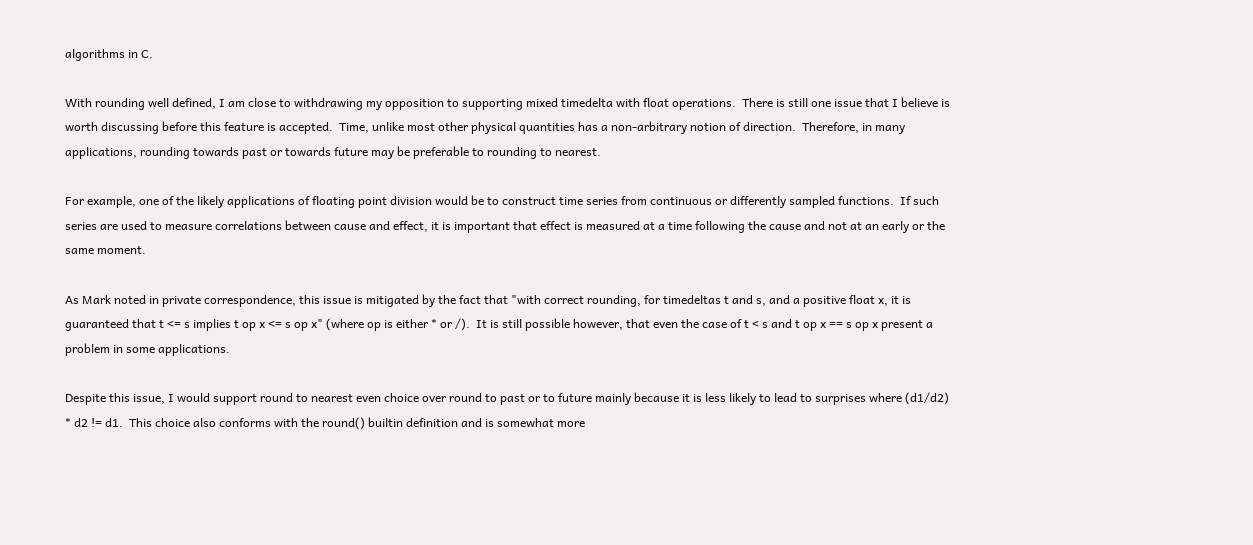algorithms in C.

With rounding well defined, I am close to withdrawing my opposition to supporting mixed timedelta with float operations.  There is still one issue that I believe is worth discussing before this feature is accepted.  Time, unlike most other physical quantities has a non-arbitrary notion of direction.  Therefore, in many applications, rounding towards past or towards future may be preferable to rounding to nearest.

For example, one of the likely applications of floating point division would be to construct time series from continuous or differently sampled functions.  If such series are used to measure correlations between cause and effect, it is important that effect is measured at a time following the cause and not at an early or the same moment.

As Mark noted in private correspondence, this issue is mitigated by the fact that "with correct rounding, for timedeltas t and s, and a positive float x, it is guaranteed that t <= s implies t op x <= s op x" (where op is either * or /).  It is still possible however, that even the case of t < s and t op x == s op x present a problem in some applications.

Despite this issue, I would support round to nearest even choice over round to past or to future mainly because it is less likely to lead to surprises where (d1/d2) * d2 != d1.  This choice also conforms with the round() builtin definition and is somewhat more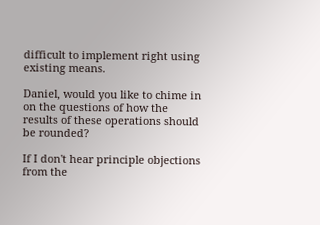difficult to implement right using existing means.

Daniel, would you like to chime in on the questions of how the results of these operations should be rounded?

If I don't hear principle objections from the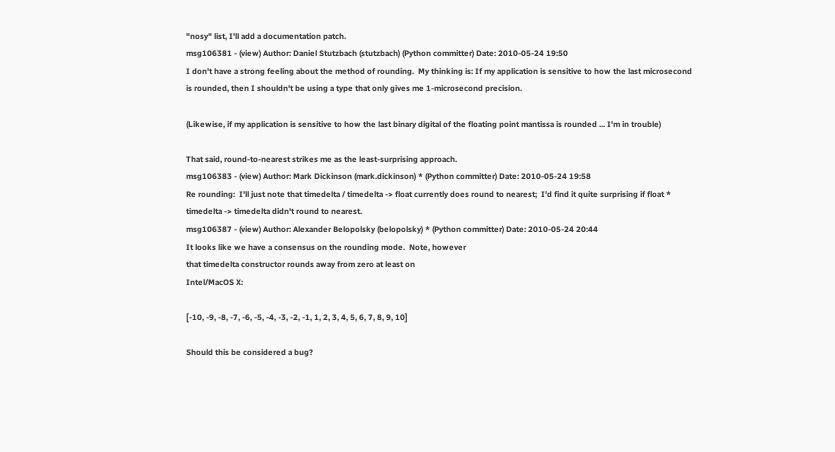"nosy" list, I'll add a documentation patch.
msg106381 - (view) Author: Daniel Stutzbach (stutzbach) (Python committer) Date: 2010-05-24 19:50
I don't have a strong feeling about the method of rounding.  My thinking is: If my application is sensitive to how the last microsecond is rounded, then I shouldn't be using a type that only gives me 1-microsecond precision.

(Likewise, if my application is sensitive to how the last binary digital of the floating point mantissa is rounded ... I'm in trouble)

That said, round-to-nearest strikes me as the least-surprising approach.
msg106383 - (view) Author: Mark Dickinson (mark.dickinson) * (Python committer) Date: 2010-05-24 19:58
Re rounding:  I'll just note that timedelta / timedelta -> float currently does round to nearest;  I'd find it quite surprising if float * timedelta -> timedelta didn't round to nearest.
msg106387 - (view) Author: Alexander Belopolsky (belopolsky) * (Python committer) Date: 2010-05-24 20:44
It looks like we have a consensus on the rounding mode.  Note, however
that timedelta constructor rounds away from zero at least on
Intel/MacOS X:

[-10, -9, -8, -7, -6, -5, -4, -3, -2, -1, 1, 2, 3, 4, 5, 6, 7, 8, 9, 10]

Should this be considered a bug?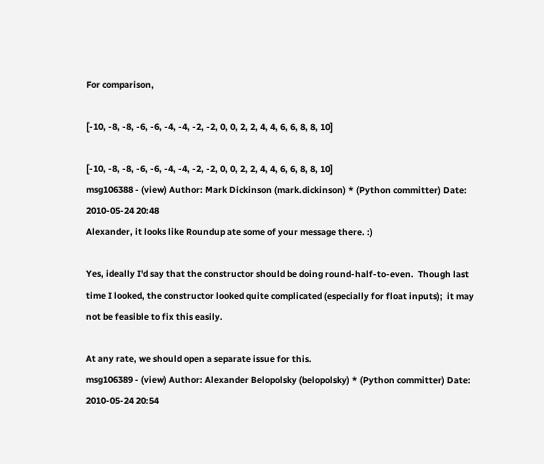For comparison,

[-10, -8, -8, -6, -6, -4, -4, -2, -2, 0, 0, 2, 2, 4, 4, 6, 6, 8, 8, 10]

[-10, -8, -8, -6, -6, -4, -4, -2, -2, 0, 0, 2, 2, 4, 4, 6, 6, 8, 8, 10]
msg106388 - (view) Author: Mark Dickinson (mark.dickinson) * (Python committer) Date: 2010-05-24 20:48
Alexander, it looks like Roundup ate some of your message there. :)

Yes, ideally I'd say that the constructor should be doing round-half-to-even.  Though last time I looked, the constructor looked quite complicated (especially for float inputs);  it may not be feasible to fix this easily.

At any rate, we should open a separate issue for this.
msg106389 - (view) Author: Alexander Belopolsky (belopolsky) * (Python committer) Date: 2010-05-24 20:54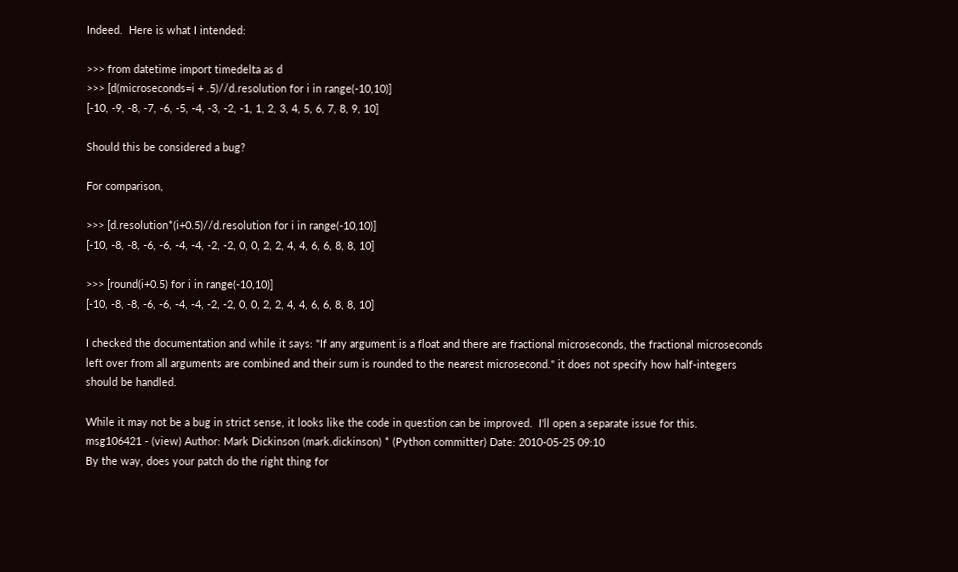Indeed.  Here is what I intended:

>>> from datetime import timedelta as d
>>> [d(microseconds=i + .5)//d.resolution for i in range(-10,10)]
[-10, -9, -8, -7, -6, -5, -4, -3, -2, -1, 1, 2, 3, 4, 5, 6, 7, 8, 9, 10]

Should this be considered a bug?

For comparison,

>>> [d.resolution*(i+0.5)//d.resolution for i in range(-10,10)]
[-10, -8, -8, -6, -6, -4, -4, -2, -2, 0, 0, 2, 2, 4, 4, 6, 6, 8, 8, 10]

>>> [round(i+0.5) for i in range(-10,10)]
[-10, -8, -8, -6, -6, -4, -4, -2, -2, 0, 0, 2, 2, 4, 4, 6, 6, 8, 8, 10]

I checked the documentation and while it says: "If any argument is a float and there are fractional microseconds, the fractional microseconds left over from all arguments are combined and their sum is rounded to the nearest microsecond." it does not specify how half-integers should be handled.

While it may not be a bug in strict sense, it looks like the code in question can be improved.  I'll open a separate issue for this.
msg106421 - (view) Author: Mark Dickinson (mark.dickinson) * (Python committer) Date: 2010-05-25 09:10
By the way, does your patch do the right thing for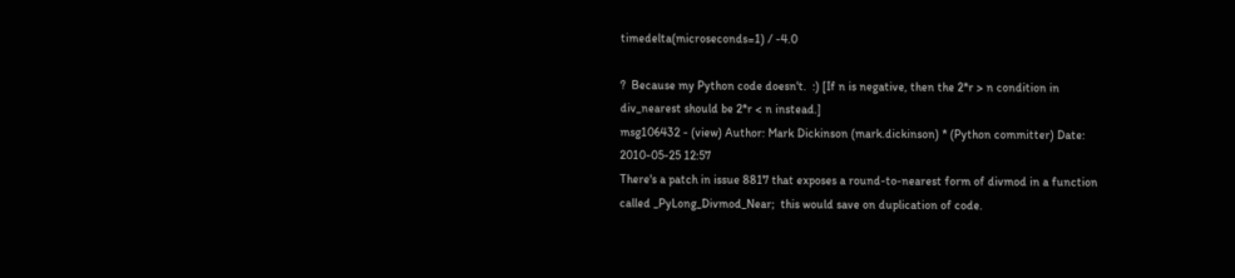timedelta(microseconds=1) / -4.0

?  Because my Python code doesn't.  :) [If n is negative, then the 2*r > n condition in div_nearest should be 2*r < n instead.]
msg106432 - (view) Author: Mark Dickinson (mark.dickinson) * (Python committer) Date: 2010-05-25 12:57
There's a patch in issue 8817 that exposes a round-to-nearest form of divmod in a function called _PyLong_Divmod_Near;  this would save on duplication of code.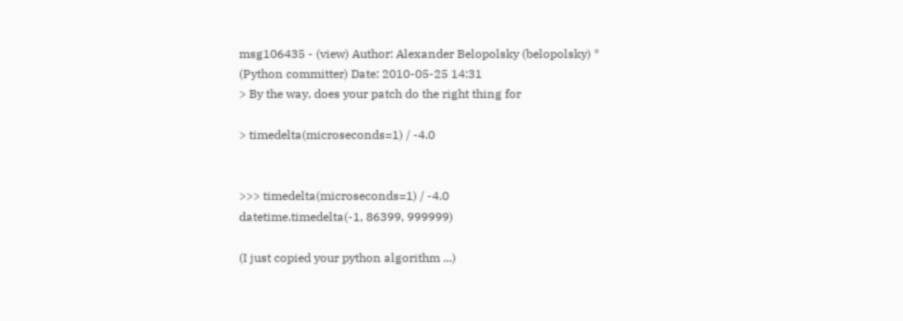msg106435 - (view) Author: Alexander Belopolsky (belopolsky) * (Python committer) Date: 2010-05-25 14:31
> By the way, does your patch do the right thing for

> timedelta(microseconds=1) / -4.0


>>> timedelta(microseconds=1) / -4.0
datetime.timedelta(-1, 86399, 999999)

(I just copied your python algorithm ...)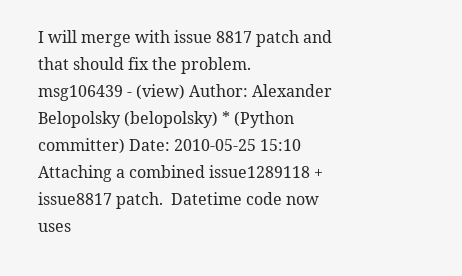I will merge with issue 8817 patch and that should fix the problem.
msg106439 - (view) Author: Alexander Belopolsky (belopolsky) * (Python committer) Date: 2010-05-25 15:10
Attaching a combined issue1289118 + issue8817 patch.  Datetime code now uses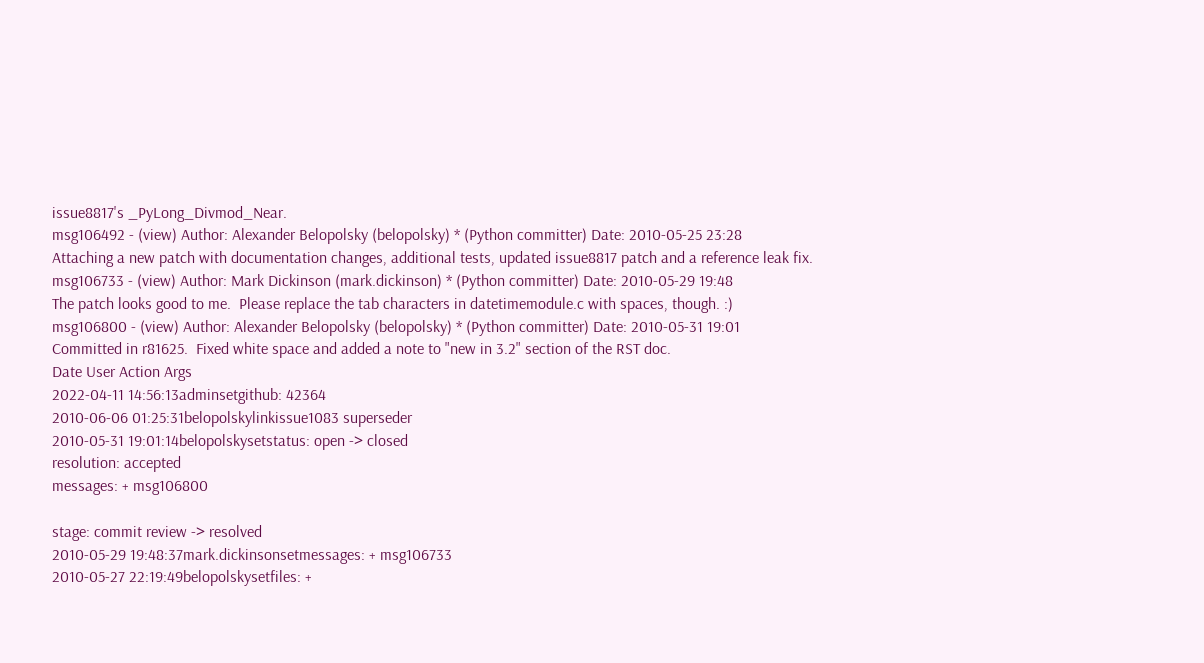issue8817's _PyLong_Divmod_Near.
msg106492 - (view) Author: Alexander Belopolsky (belopolsky) * (Python committer) Date: 2010-05-25 23:28
Attaching a new patch with documentation changes, additional tests, updated issue8817 patch and a reference leak fix.
msg106733 - (view) Author: Mark Dickinson (mark.dickinson) * (Python committer) Date: 2010-05-29 19:48
The patch looks good to me.  Please replace the tab characters in datetimemodule.c with spaces, though. :)
msg106800 - (view) Author: Alexander Belopolsky (belopolsky) * (Python committer) Date: 2010-05-31 19:01
Committed in r81625.  Fixed white space and added a note to "new in 3.2" section of the RST doc.
Date User Action Args
2022-04-11 14:56:13adminsetgithub: 42364
2010-06-06 01:25:31belopolskylinkissue1083 superseder
2010-05-31 19:01:14belopolskysetstatus: open -> closed
resolution: accepted
messages: + msg106800

stage: commit review -> resolved
2010-05-29 19:48:37mark.dickinsonsetmessages: + msg106733
2010-05-27 22:19:49belopolskysetfiles: +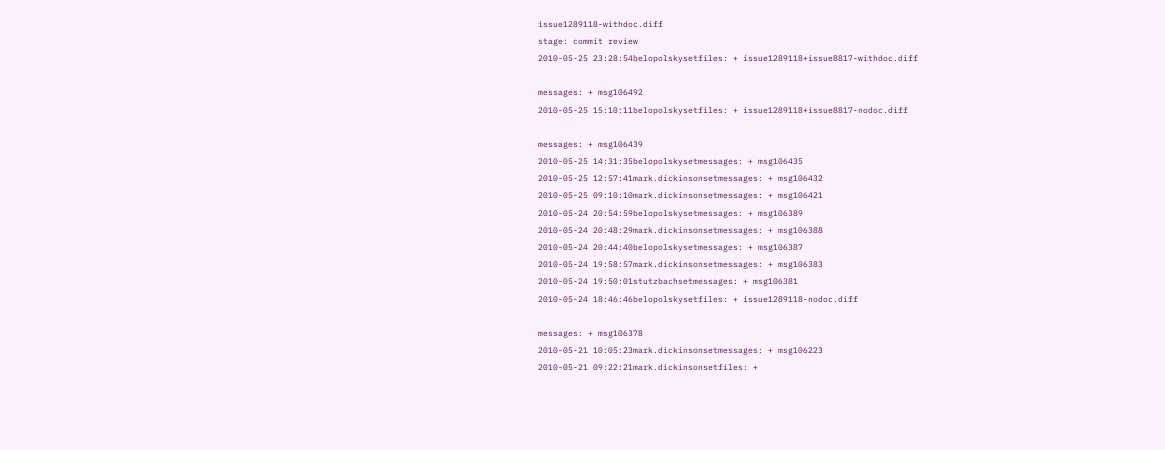issue1289118-withdoc.diff
stage: commit review
2010-05-25 23:28:54belopolskysetfiles: + issue1289118+issue8817-withdoc.diff

messages: + msg106492
2010-05-25 15:10:11belopolskysetfiles: + issue1289118+issue8817-nodoc.diff

messages: + msg106439
2010-05-25 14:31:35belopolskysetmessages: + msg106435
2010-05-25 12:57:41mark.dickinsonsetmessages: + msg106432
2010-05-25 09:10:10mark.dickinsonsetmessages: + msg106421
2010-05-24 20:54:59belopolskysetmessages: + msg106389
2010-05-24 20:48:29mark.dickinsonsetmessages: + msg106388
2010-05-24 20:44:40belopolskysetmessages: + msg106387
2010-05-24 19:58:57mark.dickinsonsetmessages: + msg106383
2010-05-24 19:50:01stutzbachsetmessages: + msg106381
2010-05-24 18:46:46belopolskysetfiles: + issue1289118-nodoc.diff

messages: + msg106378
2010-05-21 10:05:23mark.dickinsonsetmessages: + msg106223
2010-05-21 09:22:21mark.dickinsonsetfiles: +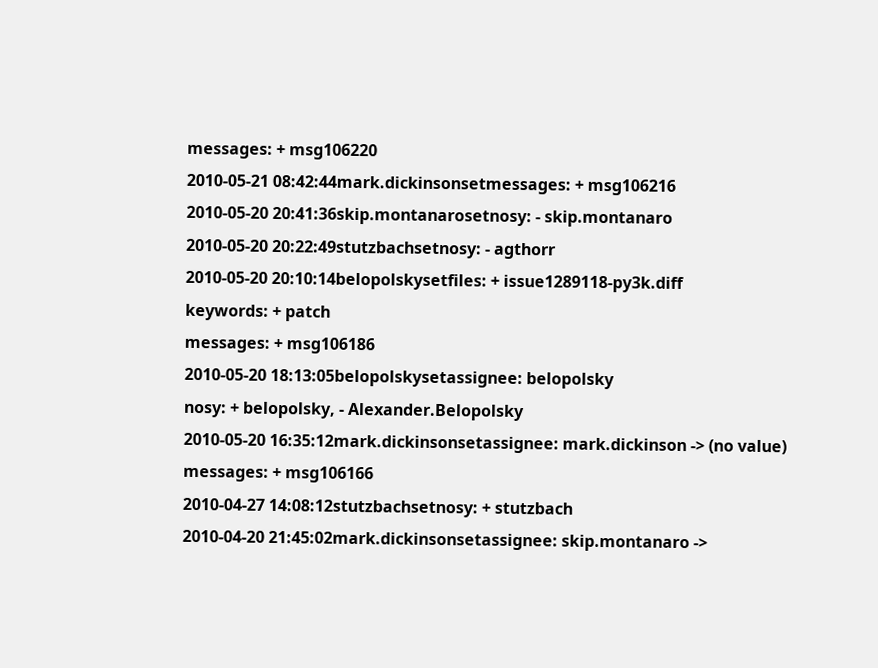messages: + msg106220
2010-05-21 08:42:44mark.dickinsonsetmessages: + msg106216
2010-05-20 20:41:36skip.montanarosetnosy: - skip.montanaro
2010-05-20 20:22:49stutzbachsetnosy: - agthorr
2010-05-20 20:10:14belopolskysetfiles: + issue1289118-py3k.diff
keywords: + patch
messages: + msg106186
2010-05-20 18:13:05belopolskysetassignee: belopolsky
nosy: + belopolsky, - Alexander.Belopolsky
2010-05-20 16:35:12mark.dickinsonsetassignee: mark.dickinson -> (no value)
messages: + msg106166
2010-04-27 14:08:12stutzbachsetnosy: + stutzbach
2010-04-20 21:45:02mark.dickinsonsetassignee: skip.montanaro ->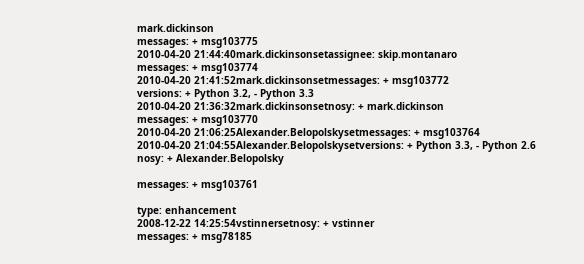mark.dickinson
messages: + msg103775
2010-04-20 21:44:40mark.dickinsonsetassignee: skip.montanaro
messages: + msg103774
2010-04-20 21:41:52mark.dickinsonsetmessages: + msg103772
versions: + Python 3.2, - Python 3.3
2010-04-20 21:36:32mark.dickinsonsetnosy: + mark.dickinson
messages: + msg103770
2010-04-20 21:06:25Alexander.Belopolskysetmessages: + msg103764
2010-04-20 21:04:55Alexander.Belopolskysetversions: + Python 3.3, - Python 2.6
nosy: + Alexander.Belopolsky

messages: + msg103761

type: enhancement
2008-12-22 14:25:54vstinnersetnosy: + vstinner
messages: + msg78185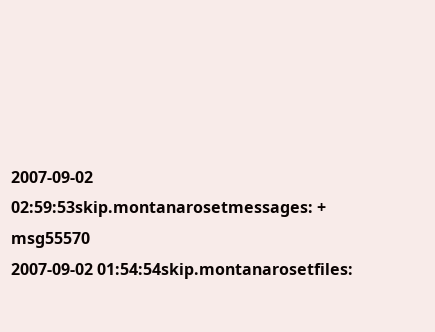2007-09-02 02:59:53skip.montanarosetmessages: + msg55570
2007-09-02 01:54:54skip.montanarosetfiles: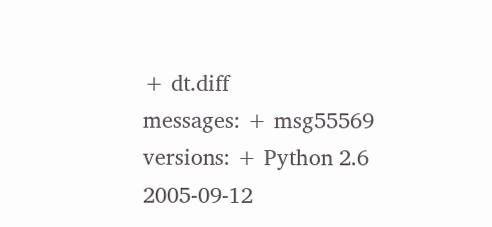+ dt.diff
messages: + msg55569
versions: + Python 2.6
2005-09-12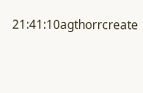21:41:10agthorrcreate